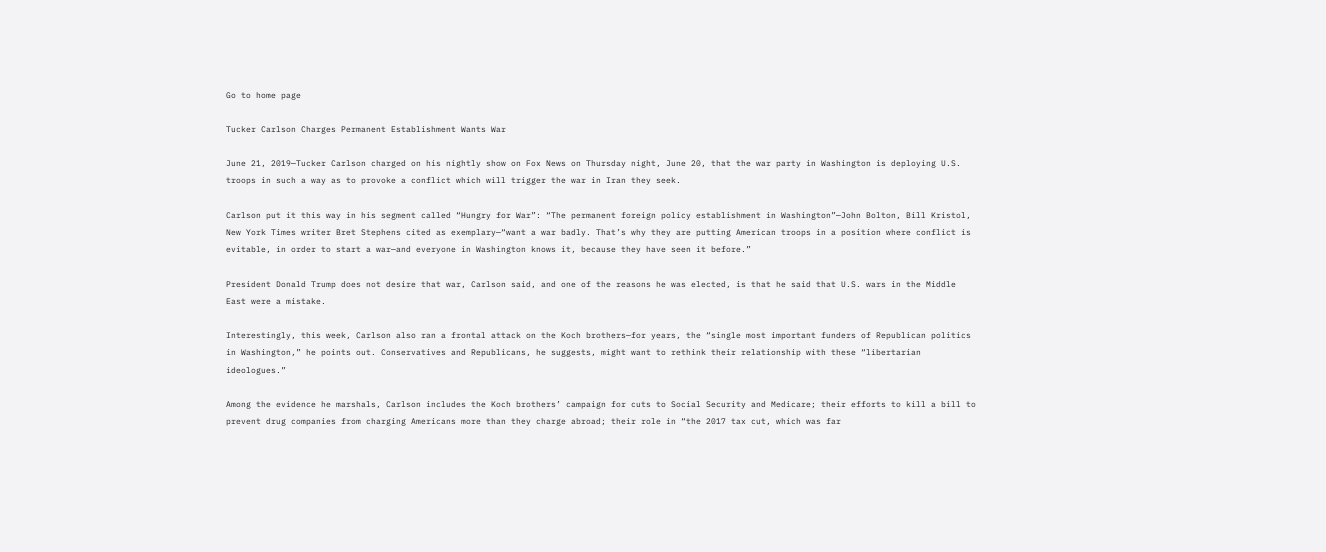Go to home page

Tucker Carlson Charges Permanent Establishment Wants War

June 21, 2019—Tucker Carlson charged on his nightly show on Fox News on Thursday night, June 20, that the war party in Washington is deploying U.S. troops in such a way as to provoke a conflict which will trigger the war in Iran they seek.

Carlson put it this way in his segment called “Hungry for War”: “The permanent foreign policy establishment in Washington”—John Bolton, Bill Kristol, New York Times writer Bret Stephens cited as exemplary—“want a war badly. That’s why they are putting American troops in a position where conflict is evitable, in order to start a war—and everyone in Washington knows it, because they have seen it before.”

President Donald Trump does not desire that war, Carlson said, and one of the reasons he was elected, is that he said that U.S. wars in the Middle East were a mistake.

Interestingly, this week, Carlson also ran a frontal attack on the Koch brothers—for years, the “single most important funders of Republican politics in Washington,” he points out. Conservatives and Republicans, he suggests, might want to rethink their relationship with these “libertarian ideologues.”

Among the evidence he marshals, Carlson includes the Koch brothers’ campaign for cuts to Social Security and Medicare; their efforts to kill a bill to prevent drug companies from charging Americans more than they charge abroad; their role in “the 2017 tax cut, which was far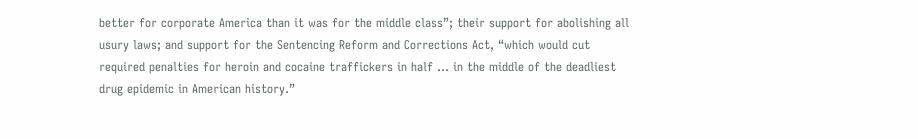better for corporate America than it was for the middle class”; their support for abolishing all usury laws; and support for the Sentencing Reform and Corrections Act, “which would cut required penalties for heroin and cocaine traffickers in half ... in the middle of the deadliest drug epidemic in American history.”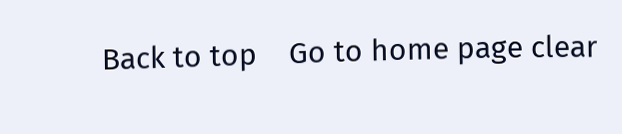Back to top    Go to home page clear